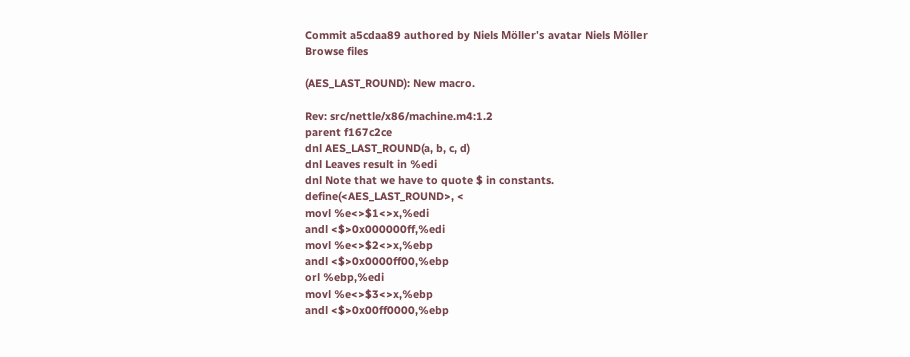Commit a5cdaa89 authored by Niels Möller's avatar Niels Möller
Browse files

(AES_LAST_ROUND): New macro.

Rev: src/nettle/x86/machine.m4:1.2
parent f167c2ce
dnl AES_LAST_ROUND(a, b, c, d)
dnl Leaves result in %edi
dnl Note that we have to quote $ in constants.
define(<AES_LAST_ROUND>, <
movl %e<>$1<>x,%edi
andl <$>0x000000ff,%edi
movl %e<>$2<>x,%ebp
andl <$>0x0000ff00,%ebp
orl %ebp,%edi
movl %e<>$3<>x,%ebp
andl <$>0x00ff0000,%ebp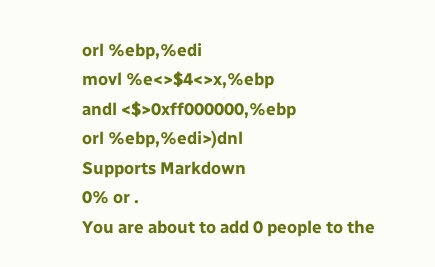orl %ebp,%edi
movl %e<>$4<>x,%ebp
andl <$>0xff000000,%ebp
orl %ebp,%edi>)dnl
Supports Markdown
0% or .
You are about to add 0 people to the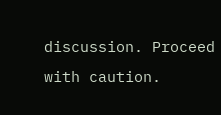discussion. Proceed with caution.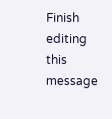Finish editing this message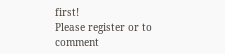first!
Please register or to comment